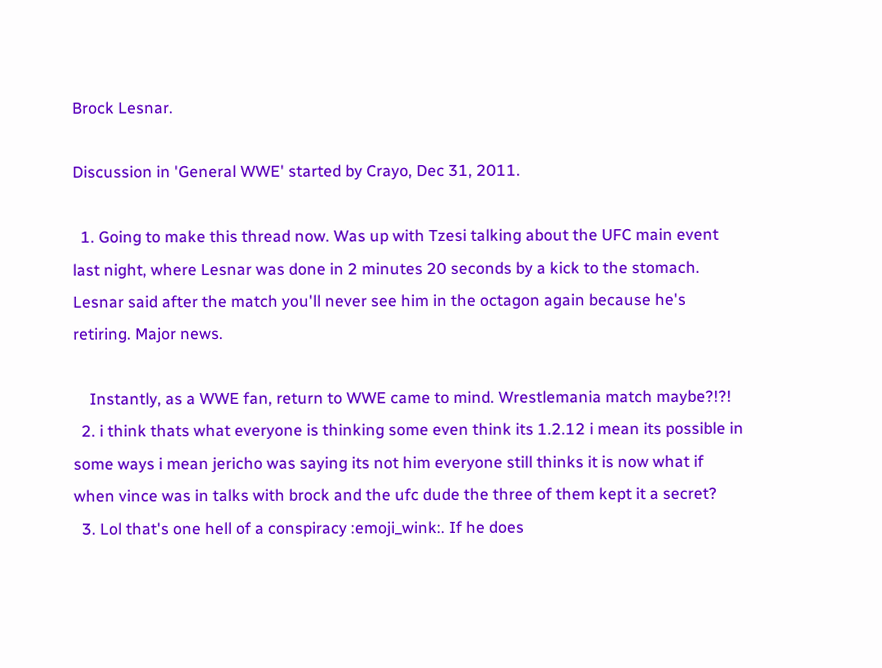Brock Lesnar.

Discussion in 'General WWE' started by Crayo, Dec 31, 2011.

  1. Going to make this thread now. Was up with Tzesi talking about the UFC main event last night, where Lesnar was done in 2 minutes 20 seconds by a kick to the stomach. Lesnar said after the match you'll never see him in the octagon again because he's retiring. Major news.

    Instantly, as a WWE fan, return to WWE came to mind. Wrestlemania match maybe?!?!
  2. i think thats what everyone is thinking some even think its 1.2.12 i mean its possible in some ways i mean jericho was saying its not him everyone still thinks it is now what if when vince was in talks with brock and the ufc dude the three of them kept it a secret?
  3. Lol that's one hell of a conspiracy :emoji_wink:. If he does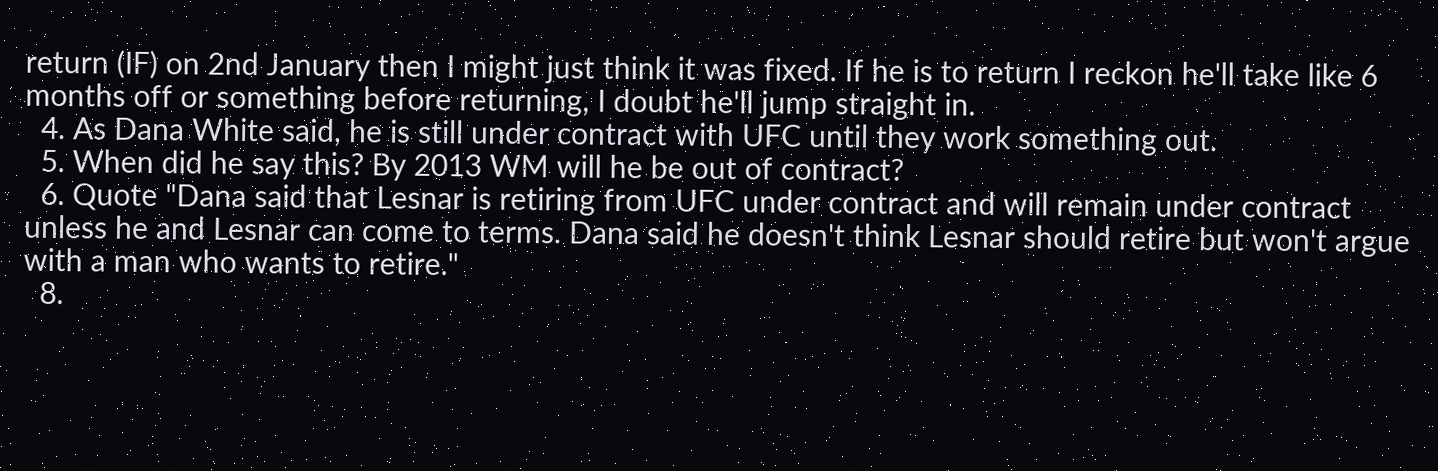return (IF) on 2nd January then I might just think it was fixed. If he is to return I reckon he'll take like 6 months off or something before returning, I doubt he'll jump straight in.
  4. As Dana White said, he is still under contract with UFC until they work something out.
  5. When did he say this? By 2013 WM will he be out of contract?
  6. Quote "Dana said that Lesnar is retiring from UFC under contract and will remain under contract unless he and Lesnar can come to terms. Dana said he doesn't think Lesnar should retire but won't argue with a man who wants to retire."
  8.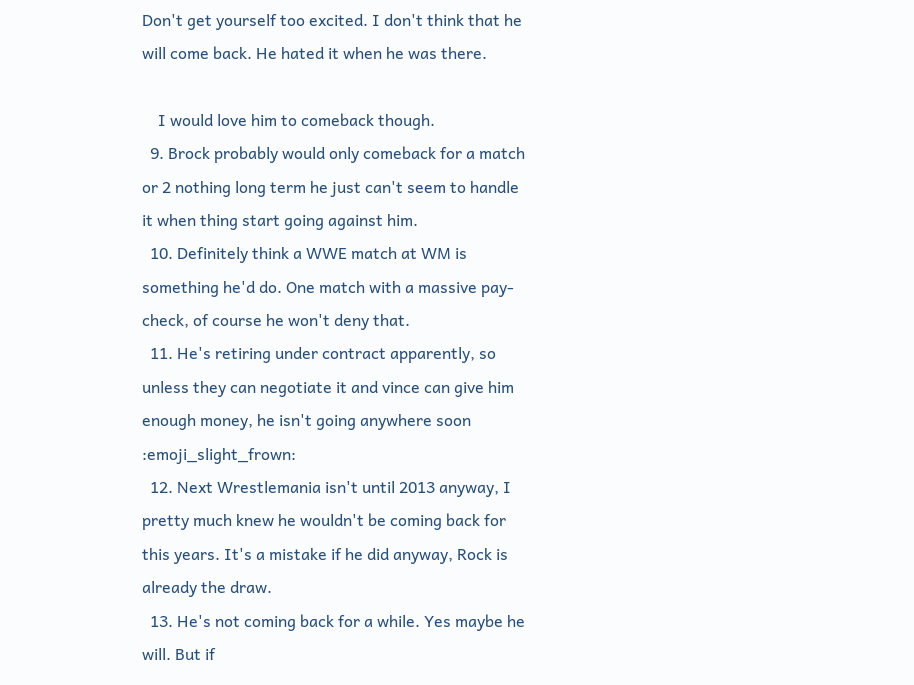Don't get yourself too excited. I don't think that he will come back. He hated it when he was there.

    I would love him to comeback though.
  9. Brock probably would only comeback for a match or 2 nothing long term he just can't seem to handle it when thing start going against him.
  10. Definitely think a WWE match at WM is something he'd do. One match with a massive pay-check, of course he won't deny that.
  11. He's retiring under contract apparently, so unless they can negotiate it and vince can give him enough money, he isn't going anywhere soon :emoji_slight_frown:
  12. Next Wrestlemania isn't until 2013 anyway, I pretty much knew he wouldn't be coming back for this years. It's a mistake if he did anyway, Rock is already the draw.
  13. He's not coming back for a while. Yes maybe he will. But if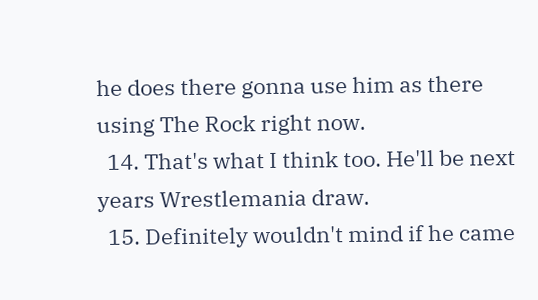he does there gonna use him as there using The Rock right now.
  14. That's what I think too. He'll be next years Wrestlemania draw.
  15. Definitely wouldn't mind if he came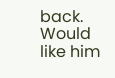back. Would like him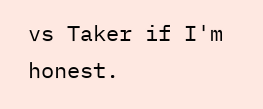vs Taker if I'm honest.